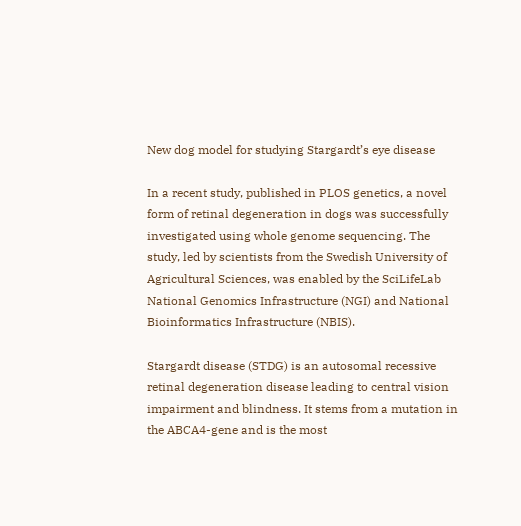New dog model for studying Stargardt’s eye disease

In a recent study, published in PLOS genetics, a novel form of retinal degeneration in dogs was successfully investigated using whole genome sequencing. The study, led by scientists from the Swedish University of Agricultural Sciences, was enabled by the SciLifeLab National Genomics Infrastructure (NGI) and National Bioinformatics Infrastructure (NBIS).

Stargardt disease (STDG) is an autosomal recessive retinal degeneration disease leading to central vision impairment and blindness. It stems from a mutation in the ABCA4-gene and is the most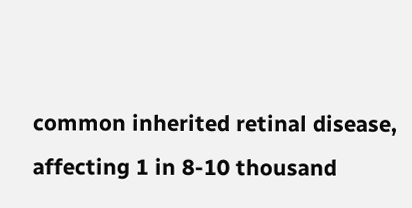common inherited retinal disease, affecting 1 in 8-10 thousand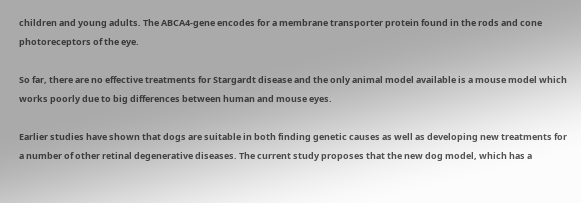children and young adults. The ABCA4-gene encodes for a membrane transporter protein found in the rods and cone photoreceptors of the eye.

So far, there are no effective treatments for Stargardt disease and the only animal model available is a mouse model which works poorly due to big differences between human and mouse eyes.

Earlier studies have shown that dogs are suitable in both finding genetic causes as well as developing new treatments for a number of other retinal degenerative diseases. The current study proposes that the new dog model, which has a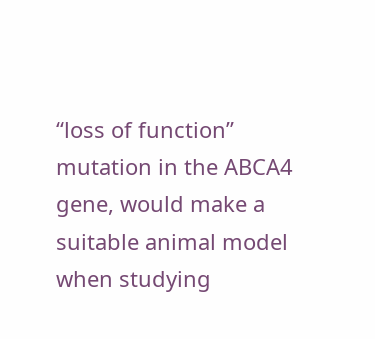“loss of function” mutation in the ABCA4 gene, would make a suitable animal model when studying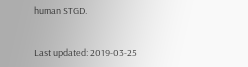human STGD.


Last updated: 2019-03-25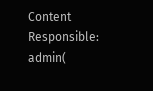Content Responsible: admin(